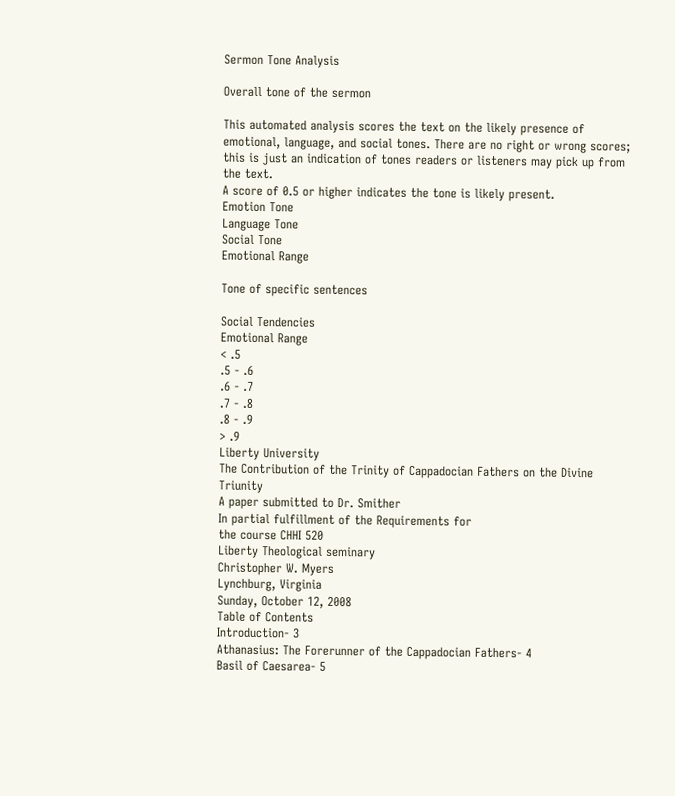Sermon Tone Analysis

Overall tone of the sermon

This automated analysis scores the text on the likely presence of emotional, language, and social tones. There are no right or wrong scores; this is just an indication of tones readers or listeners may pick up from the text.
A score of 0.5 or higher indicates the tone is likely present.
Emotion Tone
Language Tone
Social Tone
Emotional Range

Tone of specific sentences

Social Tendencies
Emotional Range
< .5
.5 - .6
.6 - .7
.7 - .8
.8 - .9
> .9
Liberty University
The Contribution of the Trinity of Cappadocian Fathers on the Divine Triunity
A paper submitted to Dr. Smither
In partial fulfillment of the Requirements for
the course CHHI 520
Liberty Theological seminary
Christopher W. Myers
Lynchburg, Virginia
Sunday, October 12, 2008
Table of Contents
Introduction- 3
Athanasius: The Forerunner of the Cappadocian Fathers- 4
Basil of Caesarea- 5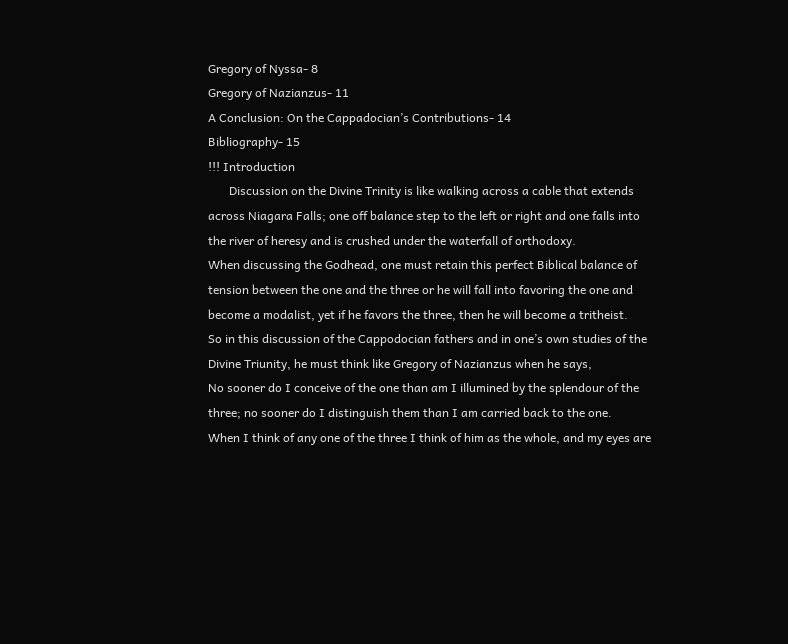Gregory of Nyssa- 8
Gregory of Nazianzus- 11
A Conclusion: On the Cappadocian’s Contributions- 14
Bibliography- 15
!!! Introduction
       Discussion on the Divine Trinity is like walking across a cable that extends across Niagara Falls; one off balance step to the left or right and one falls into the river of heresy and is crushed under the waterfall of orthodoxy.
When discussing the Godhead, one must retain this perfect Biblical balance of tension between the one and the three or he will fall into favoring the one and become a modalist, yet if he favors the three, then he will become a tritheist.
So in this discussion of the Cappodocian fathers and in one’s own studies of the Divine Triunity, he must think like Gregory of Nazianzus when he says,
No sooner do I conceive of the one than am I illumined by the splendour of the three; no sooner do I distinguish them than I am carried back to the one.
When I think of any one of the three I think of him as the whole, and my eyes are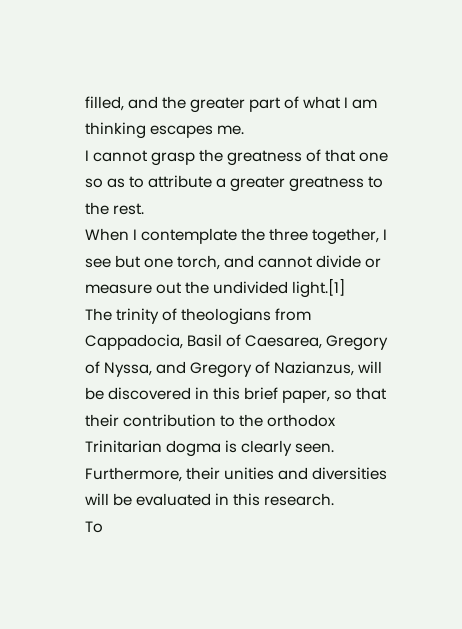filled, and the greater part of what I am thinking escapes me.
I cannot grasp the greatness of that one so as to attribute a greater greatness to the rest.
When I contemplate the three together, I see but one torch, and cannot divide or measure out the undivided light.[1]
The trinity of theologians from Cappadocia, Basil of Caesarea, Gregory of Nyssa, and Gregory of Nazianzus, will be discovered in this brief paper, so that their contribution to the orthodox Trinitarian dogma is clearly seen.
Furthermore, their unities and diversities will be evaluated in this research.
To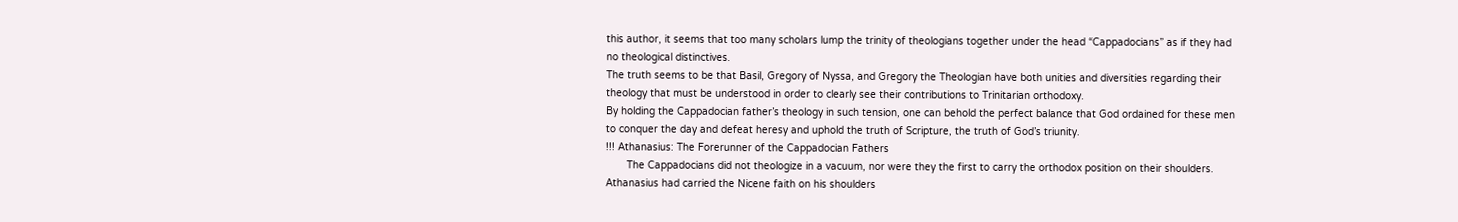this author, it seems that too many scholars lump the trinity of theologians together under the head “Cappadocians” as if they had no theological distinctives.
The truth seems to be that Basil, Gregory of Nyssa, and Gregory the Theologian have both unities and diversities regarding their theology that must be understood in order to clearly see their contributions to Trinitarian orthodoxy.
By holding the Cappadocian father’s theology in such tension, one can behold the perfect balance that God ordained for these men to conquer the day and defeat heresy and uphold the truth of Scripture, the truth of God’s triunity.
!!! Athanasius: The Forerunner of the Cappadocian Fathers
       The Cappadocians did not theologize in a vacuum, nor were they the first to carry the orthodox position on their shoulders.
Athanasius had carried the Nicene faith on his shoulders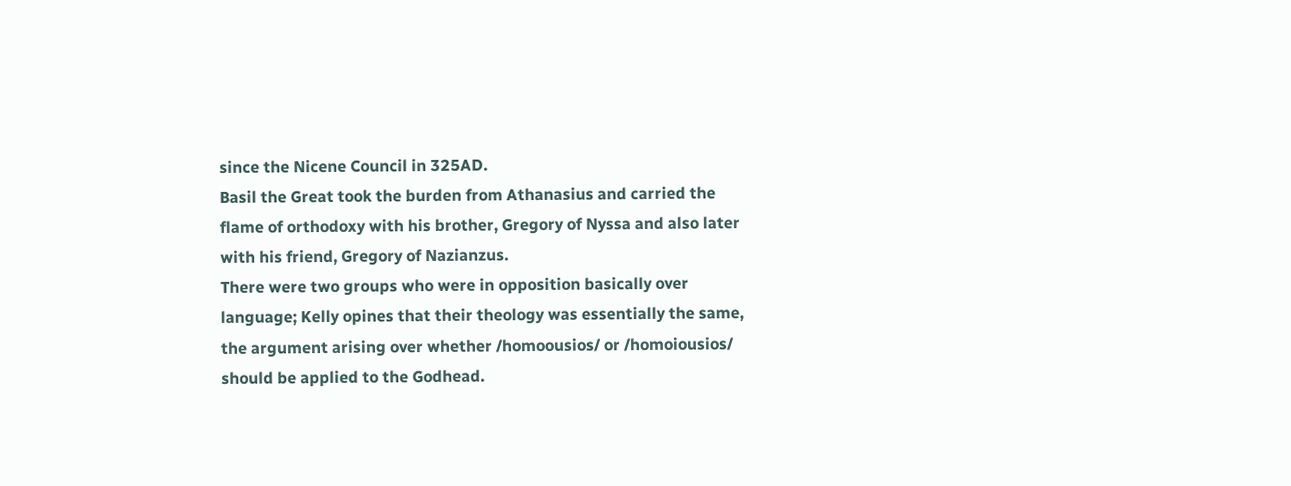since the Nicene Council in 325AD.
Basil the Great took the burden from Athanasius and carried the flame of orthodoxy with his brother, Gregory of Nyssa and also later with his friend, Gregory of Nazianzus.
There were two groups who were in opposition basically over language; Kelly opines that their theology was essentially the same, the argument arising over whether /homoousios/ or /homoiousios/ should be applied to the Godhead.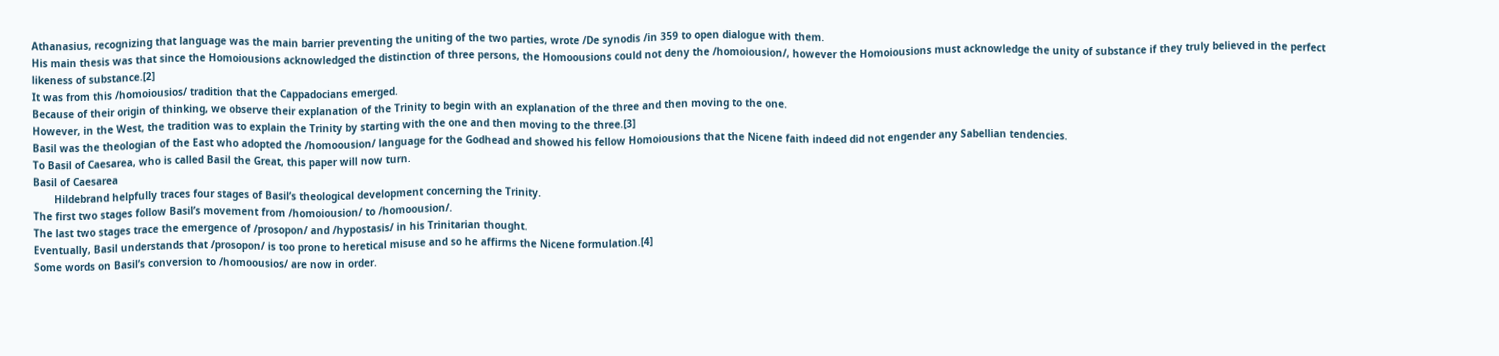Athanasius, recognizing that language was the main barrier preventing the uniting of the two parties, wrote /De synodis /in 359 to open dialogue with them.
His main thesis was that since the Homoiousions acknowledged the distinction of three persons, the Homoousions could not deny the /homoiousion/, however the Homoiousions must acknowledge the unity of substance if they truly believed in the perfect likeness of substance.[2]
It was from this /homoiousios/ tradition that the Cappadocians emerged.
Because of their origin of thinking, we observe their explanation of the Trinity to begin with an explanation of the three and then moving to the one.
However, in the West, the tradition was to explain the Trinity by starting with the one and then moving to the three.[3]
Basil was the theologian of the East who adopted the /homoousion/ language for the Godhead and showed his fellow Homoiousions that the Nicene faith indeed did not engender any Sabellian tendencies.
To Basil of Caesarea, who is called Basil the Great, this paper will now turn.
Basil of Caesarea
       Hildebrand helpfully traces four stages of Basil’s theological development concerning the Trinity.
The first two stages follow Basil’s movement from /homoiousion/ to /homoousion/.
The last two stages trace the emergence of /prosopon/ and /hypostasis/ in his Trinitarian thought.
Eventually, Basil understands that /prosopon/ is too prone to heretical misuse and so he affirms the Nicene formulation.[4]
Some words on Basil’s conversion to /homoousios/ are now in order.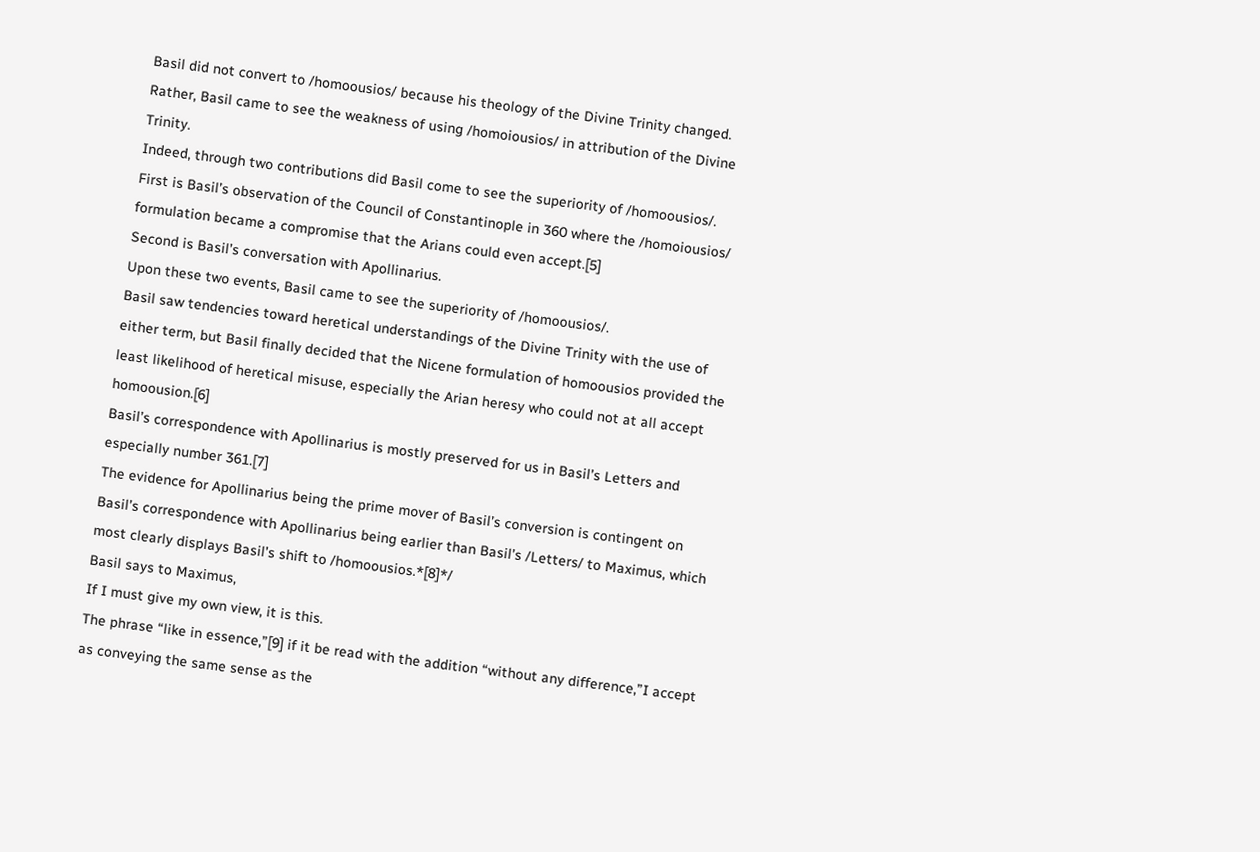Basil did not convert to /homoousios/ because his theology of the Divine Trinity changed.
Rather, Basil came to see the weakness of using /homoiousios/ in attribution of the Divine Trinity.
Indeed, through two contributions did Basil come to see the superiority of /homoousios/.
First is Basil’s observation of the Council of Constantinople in 360 where the /homoiousios/ formulation became a compromise that the Arians could even accept.[5]
Second is Basil’s conversation with Apollinarius.
Upon these two events, Basil came to see the superiority of /homoousios/.
Basil saw tendencies toward heretical understandings of the Divine Trinity with the use of either term, but Basil finally decided that the Nicene formulation of homoousios provided the least likelihood of heretical misuse, especially the Arian heresy who could not at all accept homoousion.[6]
Basil’s correspondence with Apollinarius is mostly preserved for us in Basil’s Letters and especially number 361.[7]
The evidence for Apollinarius being the prime mover of Basil’s conversion is contingent on Basil’s correspondence with Apollinarius being earlier than Basil’s /Letters/ to Maximus, which most clearly displays Basil’s shift to /homoousios.*[8]*/
Basil says to Maximus,
If I must give my own view, it is this.
The phrase “like in essence,”[9] if it be read with the addition “without any difference,”I accept as conveying the same sense as the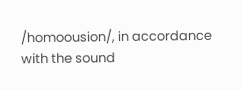/homoousion/, in accordance with the sound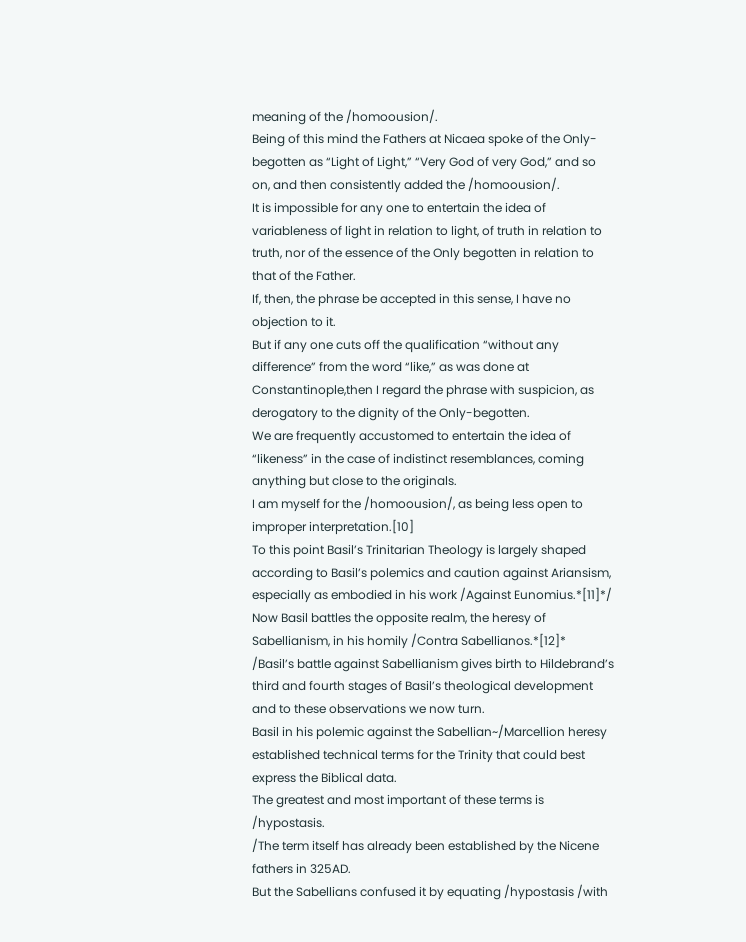meaning of the /homoousion/.
Being of this mind the Fathers at Nicaea spoke of the Only-begotten as “Light of Light,” “Very God of very God,” and so on, and then consistently added the /homoousion/.
It is impossible for any one to entertain the idea of variableness of light in relation to light, of truth in relation to truth, nor of the essence of the Only begotten in relation to that of the Father.
If, then, the phrase be accepted in this sense, I have no objection to it.
But if any one cuts off the qualification “without any difference” from the word “like,” as was done at Constantinople,then I regard the phrase with suspicion, as derogatory to the dignity of the Only-begotten.
We are frequently accustomed to entertain the idea of “likeness” in the case of indistinct resemblances, coming anything but close to the originals.
I am myself for the /homoousion/, as being less open to improper interpretation.[10]
To this point Basil’s Trinitarian Theology is largely shaped according to Basil’s polemics and caution against Ariansism, especially as embodied in his work /Against Eunomius.*[11]*/
Now Basil battles the opposite realm, the heresy of Sabellianism, in his homily /Contra Sabellianos.*[12]*
/Basil’s battle against Sabellianism gives birth to Hildebrand’s third and fourth stages of Basil’s theological development and to these observations we now turn.
Basil in his polemic against the Sabellian~/Marcellion heresy established technical terms for the Trinity that could best express the Biblical data.
The greatest and most important of these terms is /hypostasis.
/The term itself has already been established by the Nicene fathers in 325AD.
But the Sabellians confused it by equating /hypostasis /with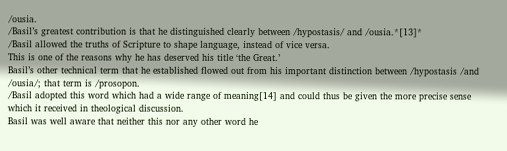/ousia.
/Basil’s greatest contribution is that he distinguished clearly between /hypostasis/ and /ousia.*[13]*
/Basil allowed the truths of Scripture to shape language, instead of vice versa.
This is one of the reasons why he has deserved his title ‘the Great.’
Basil’s other technical term that he established flowed out from his important distinction between /hypostasis /and /ousia/; that term is /prosopon.
/Basil adopted this word which had a wide range of meaning[14] and could thus be given the more precise sense which it received in theological discussion.
Basil was well aware that neither this nor any other word he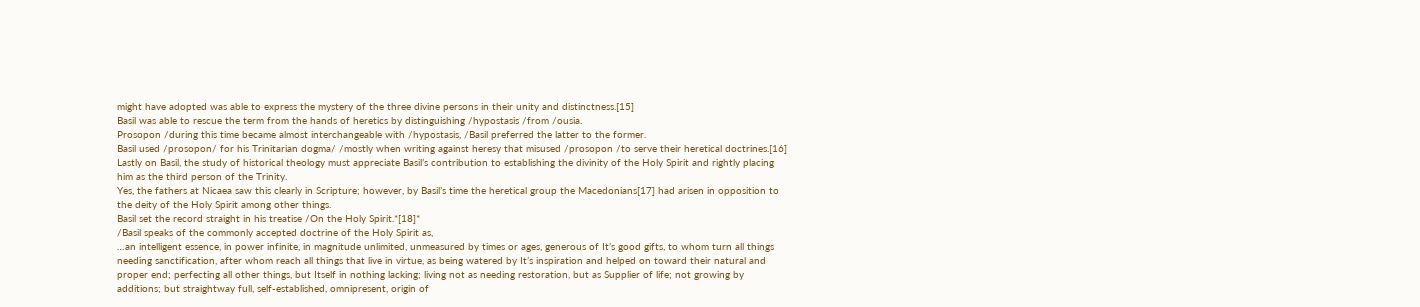might have adopted was able to express the mystery of the three divine persons in their unity and distinctness.[15]
Basil was able to rescue the term from the hands of heretics by distinguishing /hypostasis /from /ousia.
Prosopon /during this time became almost interchangeable with /hypostasis, /Basil preferred the latter to the former.
Basil used /prosopon/ for his Trinitarian dogma/ /mostly when writing against heresy that misused /prosopon /to serve their heretical doctrines.[16]
Lastly on Basil, the study of historical theology must appreciate Basil’s contribution to establishing the divinity of the Holy Spirit and rightly placing him as the third person of the Trinity.
Yes, the fathers at Nicaea saw this clearly in Scripture; however, by Basil’s time the heretical group the Macedonians[17] had arisen in opposition to the deity of the Holy Spirit among other things.
Basil set the record straight in his treatise /On the Holy Spirit.*[18]*
/Basil speaks of the commonly accepted doctrine of the Holy Spirit as,
…an intelligent essence, in power infinite, in magnitude unlimited, unmeasured by times or ages, generous of It’s good gifts, to whom turn all things needing sanctification, after whom reach all things that live in virtue, as being watered by It’s inspiration and helped on toward their natural and proper end; perfecting all other things, but Itself in nothing lacking; living not as needing restoration, but as Supplier of life; not growing by additions; but straightway full, self-established, omnipresent, origin of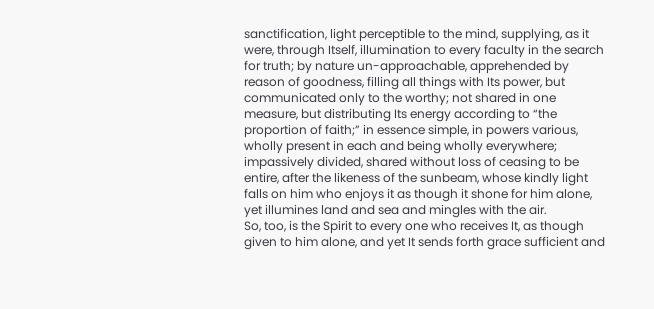sanctification, light perceptible to the mind, supplying, as it were, through Itself, illumination to every faculty in the search for truth; by nature un-approachable, apprehended by reason of goodness, filling all things with Its power, but communicated only to the worthy; not shared in one measure, but distributing Its energy according to “the proportion of faith;” in essence simple, in powers various, wholly present in each and being wholly everywhere; impassively divided, shared without loss of ceasing to be entire, after the likeness of the sunbeam, whose kindly light falls on him who enjoys it as though it shone for him alone, yet illumines land and sea and mingles with the air.
So, too, is the Spirit to every one who receives It, as though given to him alone, and yet It sends forth grace sufficient and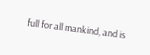full for all mankind, and is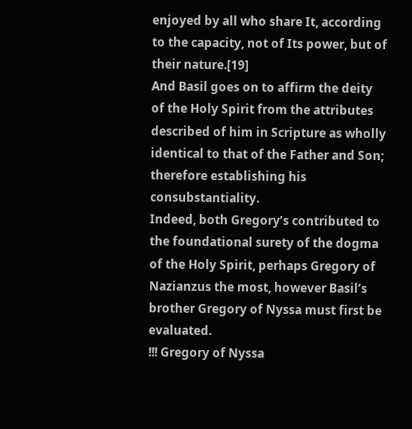enjoyed by all who share It, according to the capacity, not of Its power, but of their nature.[19]
And Basil goes on to affirm the deity of the Holy Spirit from the attributes described of him in Scripture as wholly identical to that of the Father and Son; therefore establishing his consubstantiality.
Indeed, both Gregory’s contributed to the foundational surety of the dogma of the Holy Spirit, perhaps Gregory of Nazianzus the most, however Basil’s brother Gregory of Nyssa must first be evaluated.
!!! Gregory of Nyssa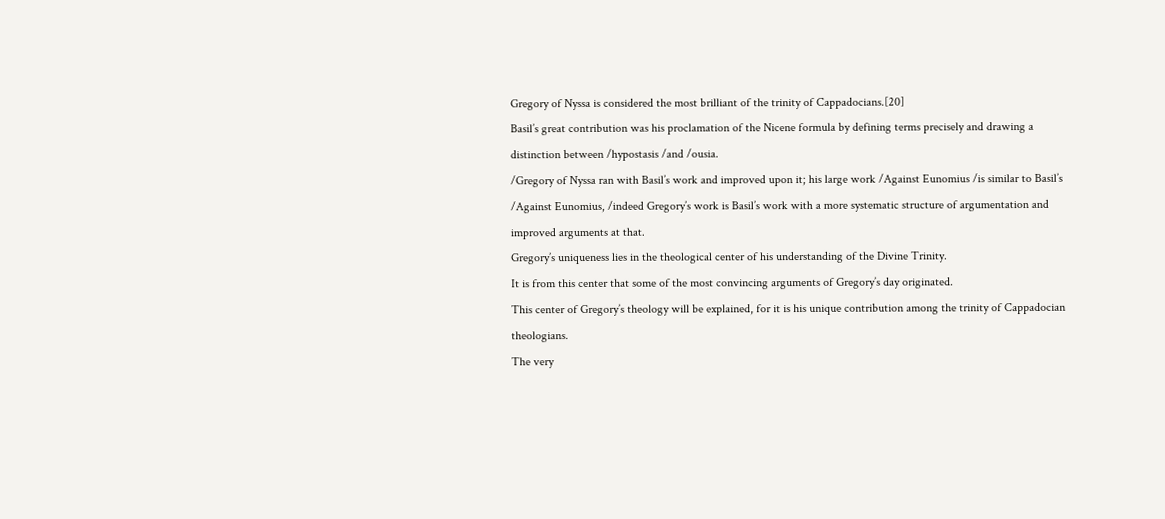Gregory of Nyssa is considered the most brilliant of the trinity of Cappadocians.[20]
Basil’s great contribution was his proclamation of the Nicene formula by defining terms precisely and drawing a distinction between /hypostasis /and /ousia.
/Gregory of Nyssa ran with Basil’s work and improved upon it; his large work /Against Eunomius /is similar to Basil’s /Against Eunomius, /indeed Gregory’s work is Basil’s work with a more systematic structure of argumentation and improved arguments at that.
Gregory’s uniqueness lies in the theological center of his understanding of the Divine Trinity.
It is from this center that some of the most convincing arguments of Gregory’s day originated.
This center of Gregory’s theology will be explained, for it is his unique contribution among the trinity of Cappadocian theologians.
The very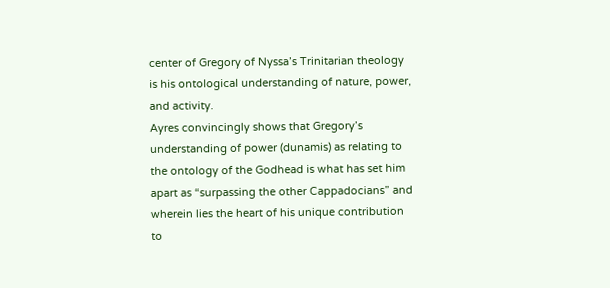center of Gregory of Nyssa’s Trinitarian theology is his ontological understanding of nature, power, and activity.
Ayres convincingly shows that Gregory’s understanding of power (dunamis) as relating to the ontology of the Godhead is what has set him apart as “surpassing the other Cappadocians” and wherein lies the heart of his unique contribution to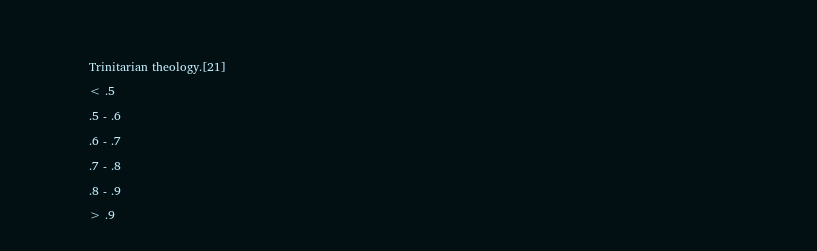Trinitarian theology.[21]
< .5
.5 - .6
.6 - .7
.7 - .8
.8 - .9
> .9